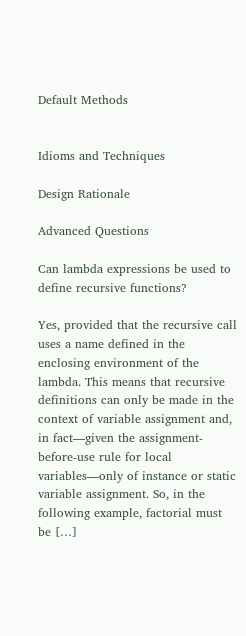Default Methods


Idioms and Techniques

Design Rationale

Advanced Questions

Can lambda expressions be used to define recursive functions?

Yes, provided that the recursive call uses a name defined in the enclosing environment of the lambda. This means that recursive definitions can only be made in the context of variable assignment and, in fact—given the assignment-before-use rule for local variables—only of instance or static variable assignment. So, in the following example, factorial must be […]